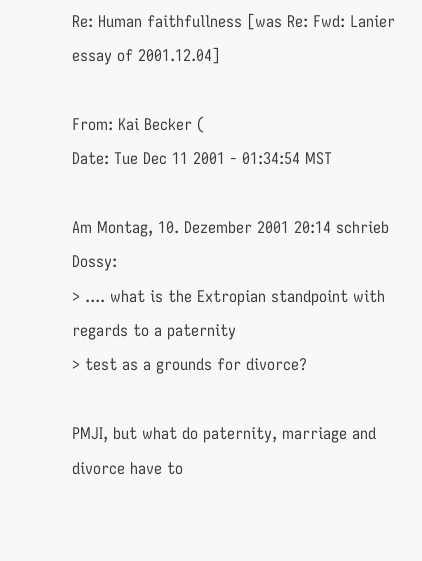Re: Human faithfullness [was Re: Fwd: Lanier essay of 2001.12.04]

From: Kai Becker (
Date: Tue Dec 11 2001 - 01:34:54 MST

Am Montag, 10. Dezember 2001 20:14 schrieb Dossy:
> .... what is the Extropian standpoint with regards to a paternity
> test as a grounds for divorce?

PMJI, but what do paternity, marriage and divorce have to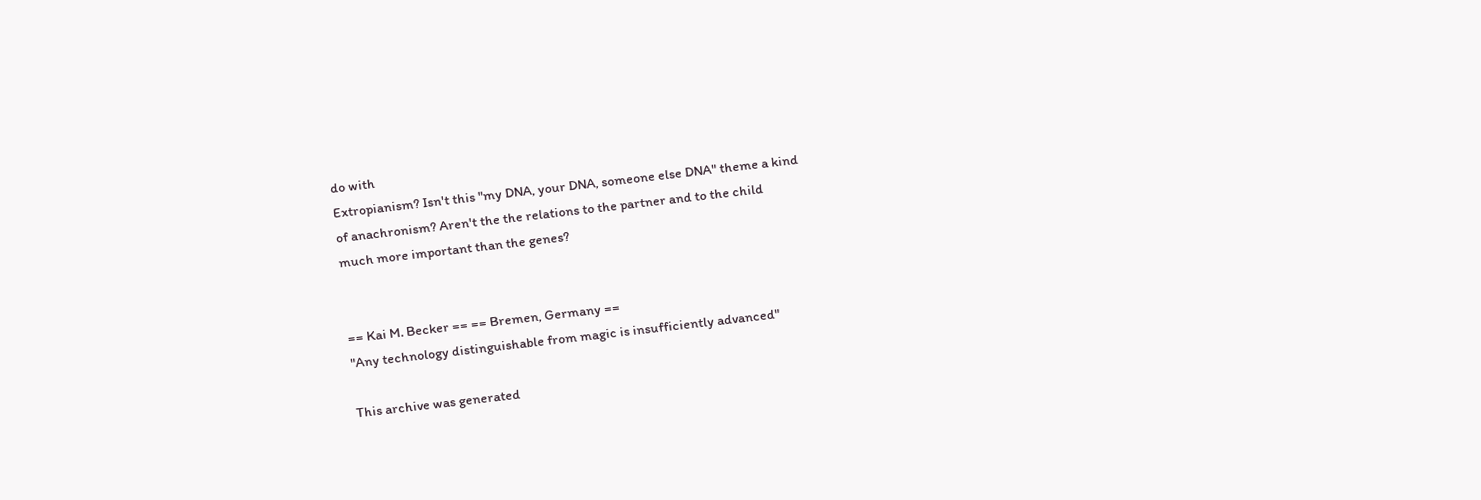do with
Extropianism? Isn't this "my DNA, your DNA, someone else DNA" theme a kind
of anachronism? Aren't the the relations to the partner and to the child
much more important than the genes?


== Kai M. Becker == == Bremen, Germany ==
"Any technology distinguishable from magic is insufficiently advanced"

This archive was generated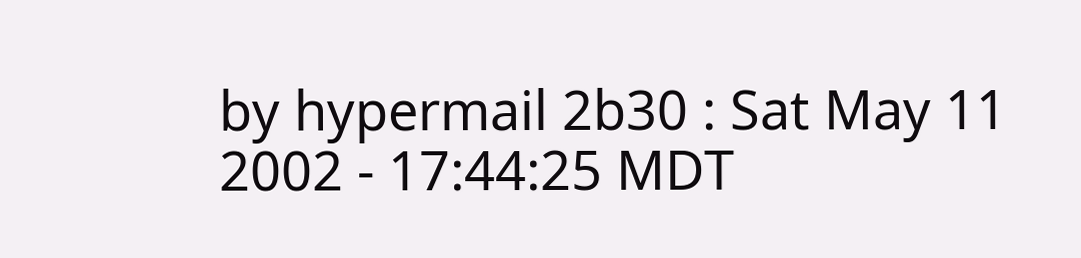by hypermail 2b30 : Sat May 11 2002 - 17:44:25 MDT